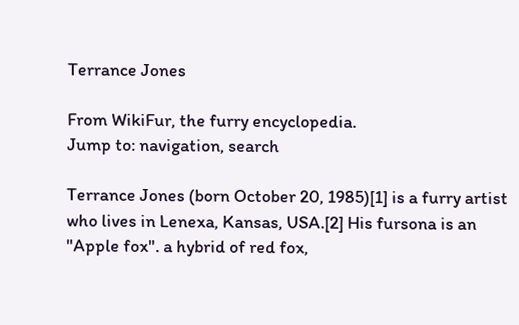Terrance Jones

From WikiFur, the furry encyclopedia.
Jump to: navigation, search

Terrance Jones (born October 20, 1985)[1] is a furry artist who lives in Lenexa, Kansas, USA.[2] His fursona is an "Apple fox". a hybrid of red fox,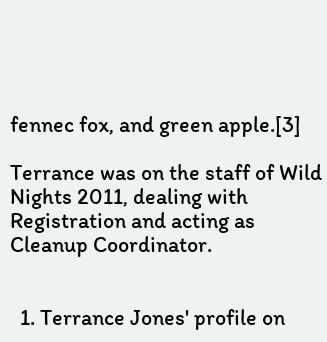fennec fox, and green apple.[3]

Terrance was on the staff of Wild Nights 2011, dealing with Registration and acting as Cleanup Coordinator.


  1. Terrance Jones' profile on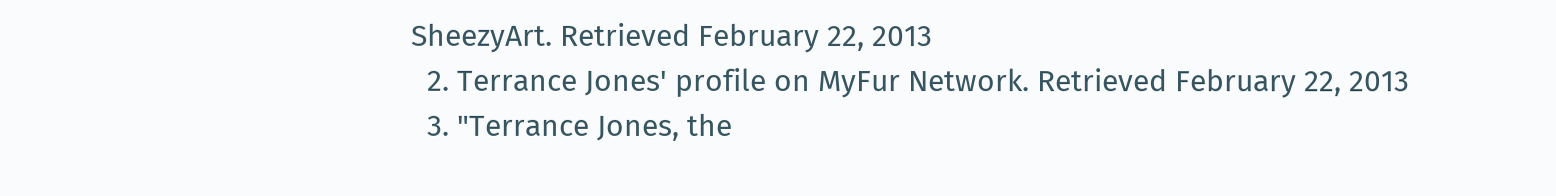SheezyArt. Retrieved February 22, 2013
  2. Terrance Jones' profile on MyFur Network. Retrieved February 22, 2013
  3. "Terrance Jones, the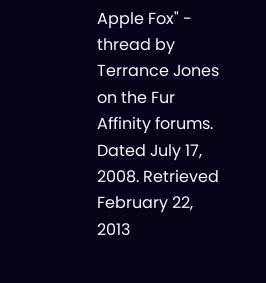Apple Fox" - thread by Terrance Jones on the Fur Affinity forums. Dated July 17, 2008. Retrieved February 22, 2013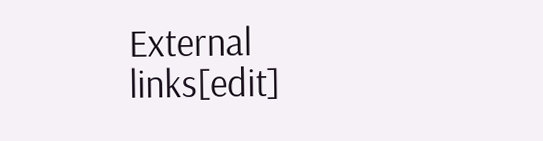External links[edit]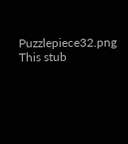Puzzlepiece32.png This stub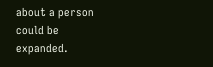about a person could be expanded.